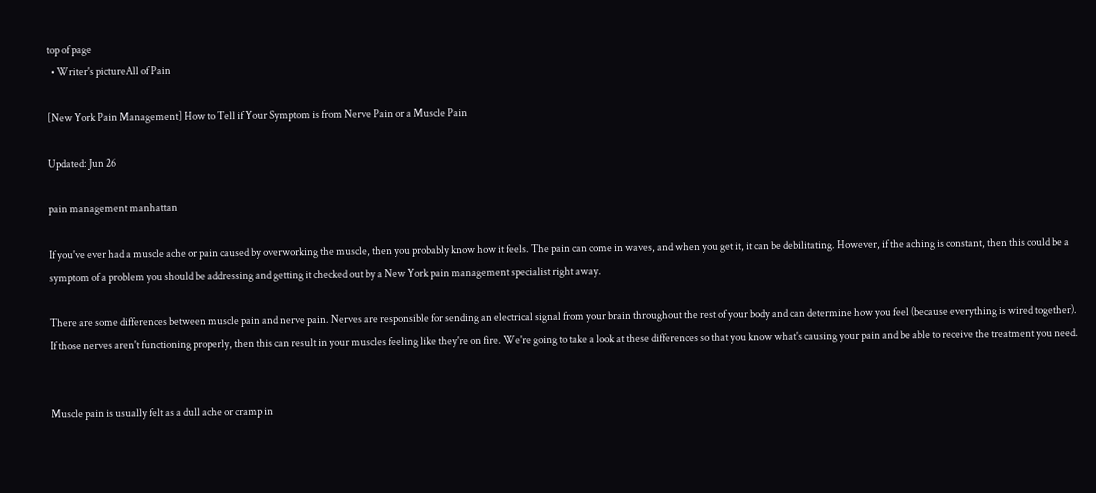top of page
  • Writer's pictureAll of Pain

[New York Pain Management] How to Tell if Your Symptom is from Nerve Pain or a Muscle Pain

Updated: Jun 26

pain management manhattan

If you've ever had a muscle ache or pain caused by overworking the muscle, then you probably know how it feels. The pain can come in waves, and when you get it, it can be debilitating. However, if the aching is constant, then this could be a symptom of a problem you should be addressing and getting it checked out by a New York pain management specialist right away.

There are some differences between muscle pain and nerve pain. Nerves are responsible for sending an electrical signal from your brain throughout the rest of your body and can determine how you feel (because everything is wired together). If those nerves aren't functioning properly, then this can result in your muscles feeling like they're on fire. We're going to take a look at these differences so that you know what's causing your pain and be able to receive the treatment you need.


Muscle pain is usually felt as a dull ache or cramp in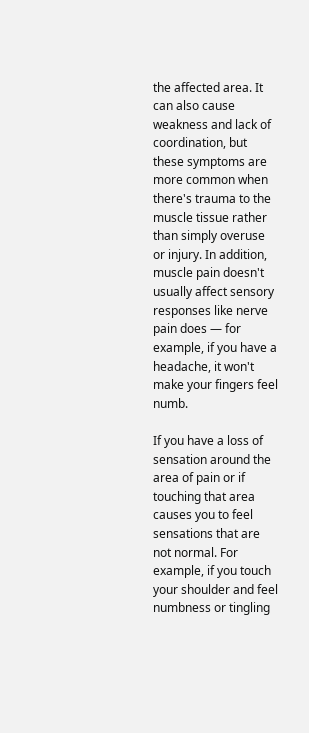the affected area. It can also cause weakness and lack of coordination, but these symptoms are more common when there's trauma to the muscle tissue rather than simply overuse or injury. In addition, muscle pain doesn't usually affect sensory responses like nerve pain does — for example, if you have a headache, it won't make your fingers feel numb.

If you have a loss of sensation around the area of pain or if touching that area causes you to feel sensations that are not normal. For example, if you touch your shoulder and feel numbness or tingling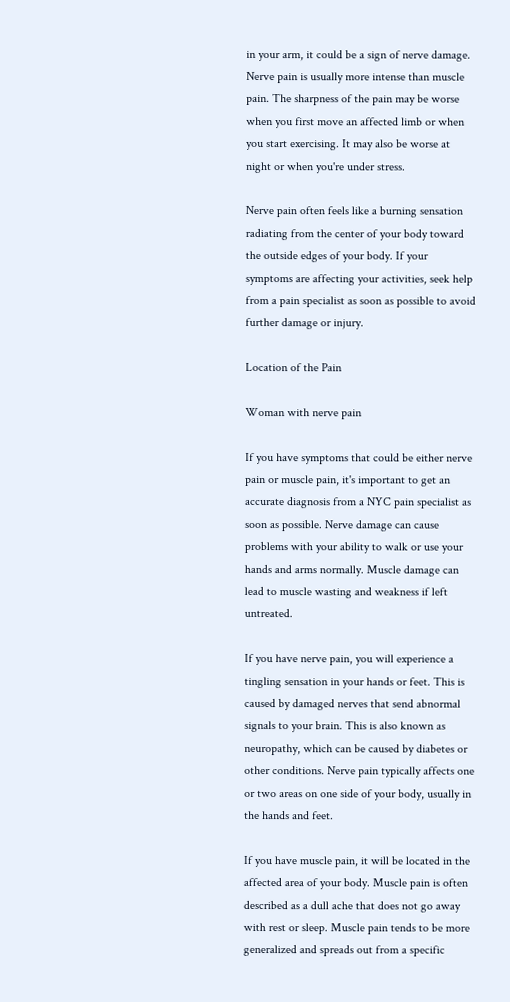in your arm, it could be a sign of nerve damage. Nerve pain is usually more intense than muscle pain. The sharpness of the pain may be worse when you first move an affected limb or when you start exercising. It may also be worse at night or when you're under stress.

Nerve pain often feels like a burning sensation radiating from the center of your body toward the outside edges of your body. If your symptoms are affecting your activities, seek help from a pain specialist as soon as possible to avoid further damage or injury.

Location of the Pain

Woman with nerve pain

If you have symptoms that could be either nerve pain or muscle pain, it's important to get an accurate diagnosis from a NYC pain specialist as soon as possible. Nerve damage can cause problems with your ability to walk or use your hands and arms normally. Muscle damage can lead to muscle wasting and weakness if left untreated.

If you have nerve pain, you will experience a tingling sensation in your hands or feet. This is caused by damaged nerves that send abnormal signals to your brain. This is also known as neuropathy, which can be caused by diabetes or other conditions. Nerve pain typically affects one or two areas on one side of your body, usually in the hands and feet.

If you have muscle pain, it will be located in the affected area of your body. Muscle pain is often described as a dull ache that does not go away with rest or sleep. Muscle pain tends to be more generalized and spreads out from a specific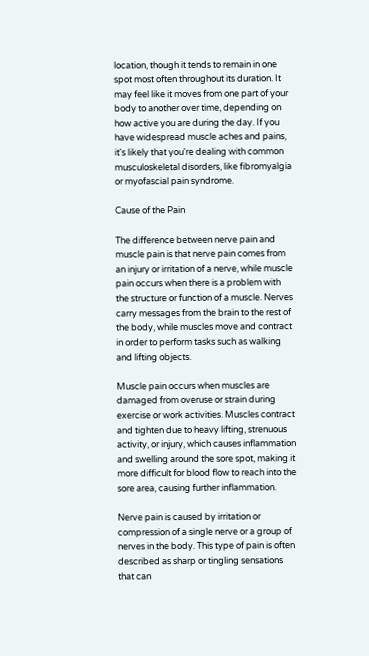location, though it tends to remain in one spot most often throughout its duration. It may feel like it moves from one part of your body to another over time, depending on how active you are during the day. If you have widespread muscle aches and pains, it's likely that you're dealing with common musculoskeletal disorders, like fibromyalgia or myofascial pain syndrome.

Cause of the Pain

The difference between nerve pain and muscle pain is that nerve pain comes from an injury or irritation of a nerve, while muscle pain occurs when there is a problem with the structure or function of a muscle. Nerves carry messages from the brain to the rest of the body, while muscles move and contract in order to perform tasks such as walking and lifting objects.

Muscle pain occurs when muscles are damaged from overuse or strain during exercise or work activities. Muscles contract and tighten due to heavy lifting, strenuous activity, or injury, which causes inflammation and swelling around the sore spot, making it more difficult for blood flow to reach into the sore area, causing further inflammation.

Nerve pain is caused by irritation or compression of a single nerve or a group of nerves in the body. This type of pain is often described as sharp or tingling sensations that can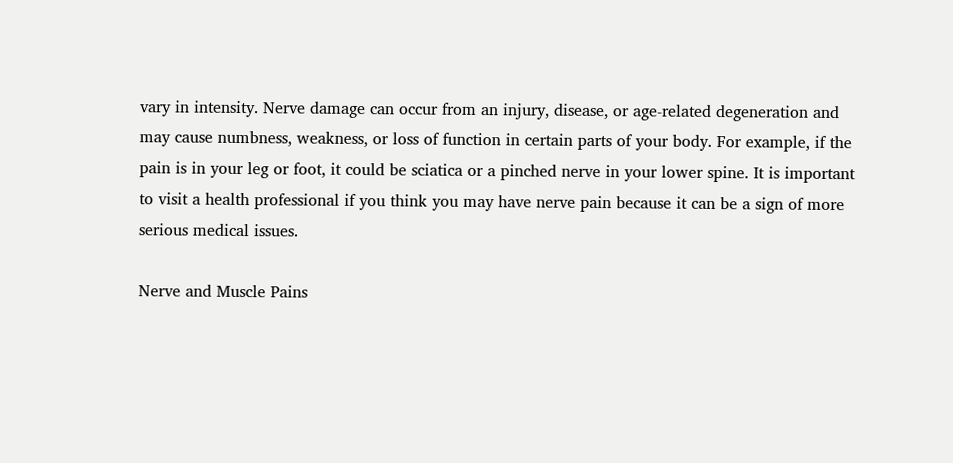vary in intensity. Nerve damage can occur from an injury, disease, or age-related degeneration and may cause numbness, weakness, or loss of function in certain parts of your body. For example, if the pain is in your leg or foot, it could be sciatica or a pinched nerve in your lower spine. It is important to visit a health professional if you think you may have nerve pain because it can be a sign of more serious medical issues.

Nerve and Muscle Pains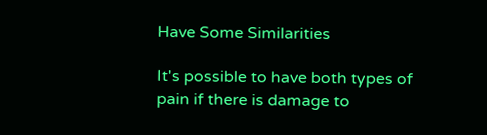Have Some Similarities

It's possible to have both types of pain if there is damage to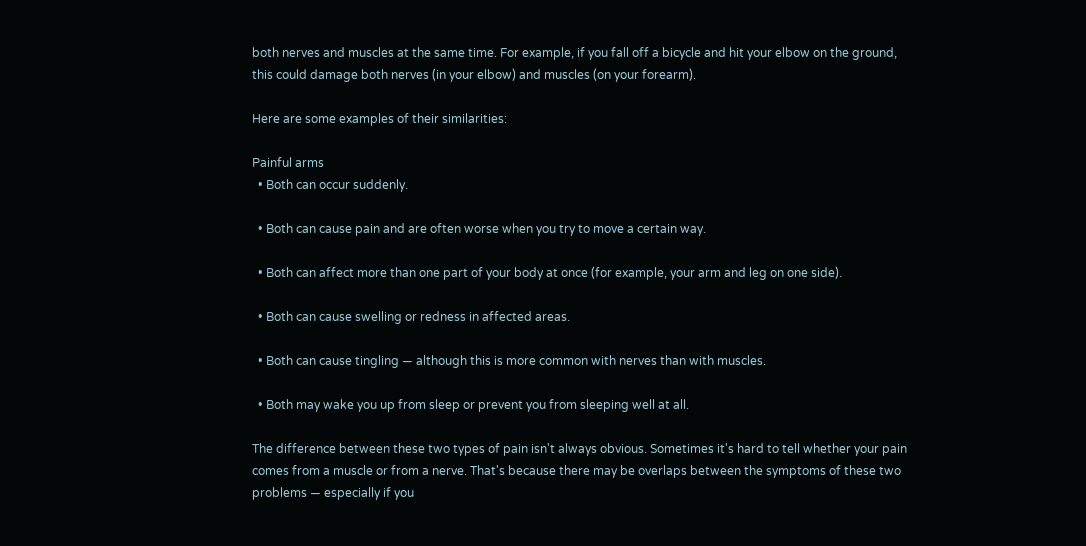both nerves and muscles at the same time. For example, if you fall off a bicycle and hit your elbow on the ground, this could damage both nerves (in your elbow) and muscles (on your forearm).

Here are some examples of their similarities:

Painful arms
  • Both can occur suddenly.

  • Both can cause pain and are often worse when you try to move a certain way.

  • Both can affect more than one part of your body at once (for example, your arm and leg on one side).

  • Both can cause swelling or redness in affected areas.

  • Both can cause tingling — although this is more common with nerves than with muscles.

  • Both may wake you up from sleep or prevent you from sleeping well at all.

The difference between these two types of pain isn't always obvious. Sometimes it's hard to tell whether your pain comes from a muscle or from a nerve. That's because there may be overlaps between the symptoms of these two problems — especially if you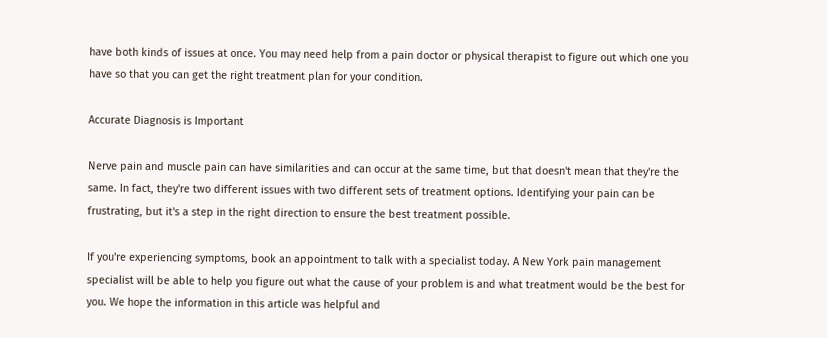have both kinds of issues at once. You may need help from a pain doctor or physical therapist to figure out which one you have so that you can get the right treatment plan for your condition.

Accurate Diagnosis is Important

Nerve pain and muscle pain can have similarities and can occur at the same time, but that doesn't mean that they're the same. In fact, they're two different issues with two different sets of treatment options. Identifying your pain can be frustrating, but it's a step in the right direction to ensure the best treatment possible.

If you're experiencing symptoms, book an appointment to talk with a specialist today. A New York pain management specialist will be able to help you figure out what the cause of your problem is and what treatment would be the best for you. We hope the information in this article was helpful and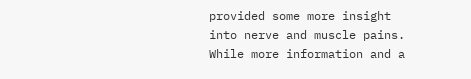provided some more insight into nerve and muscle pains. While more information and a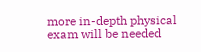more in-depth physical exam will be needed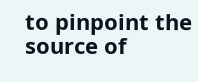to pinpoint the source of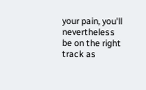your pain, you'll nevertheless be on the right track as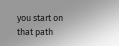you start on that path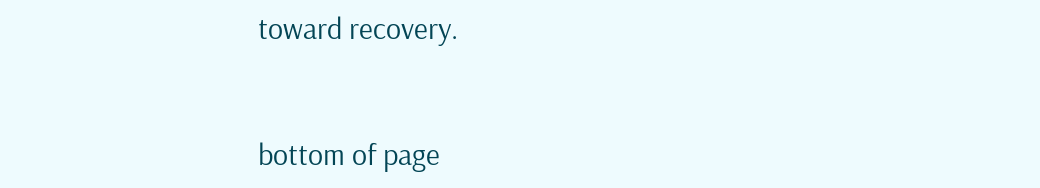toward recovery.


bottom of page